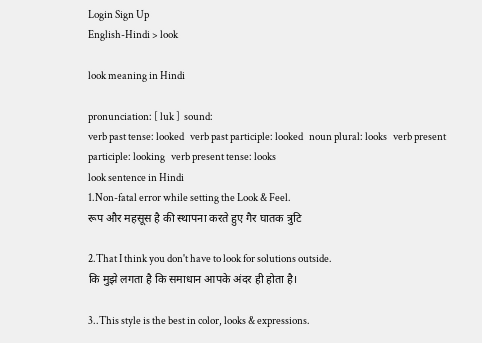Login Sign Up
English-Hindi > look

look meaning in Hindi

pronunciation: [ luk ]  sound:
verb past tense: looked   verb past participle: looked   noun plural: looks   verb present participle: looking   verb present tense: looks
look sentence in Hindi
1.Non-fatal error while setting the Look & Feel.
रूप और महसूस है की स्थापना करते हुए गैर घातक त्रुटि

2.That I think you don't have to look for solutions outside.
कि मुझे लगता है कि समाधान आपके अंदर ही होता है।

3..This style is the best in color, looks & expressions.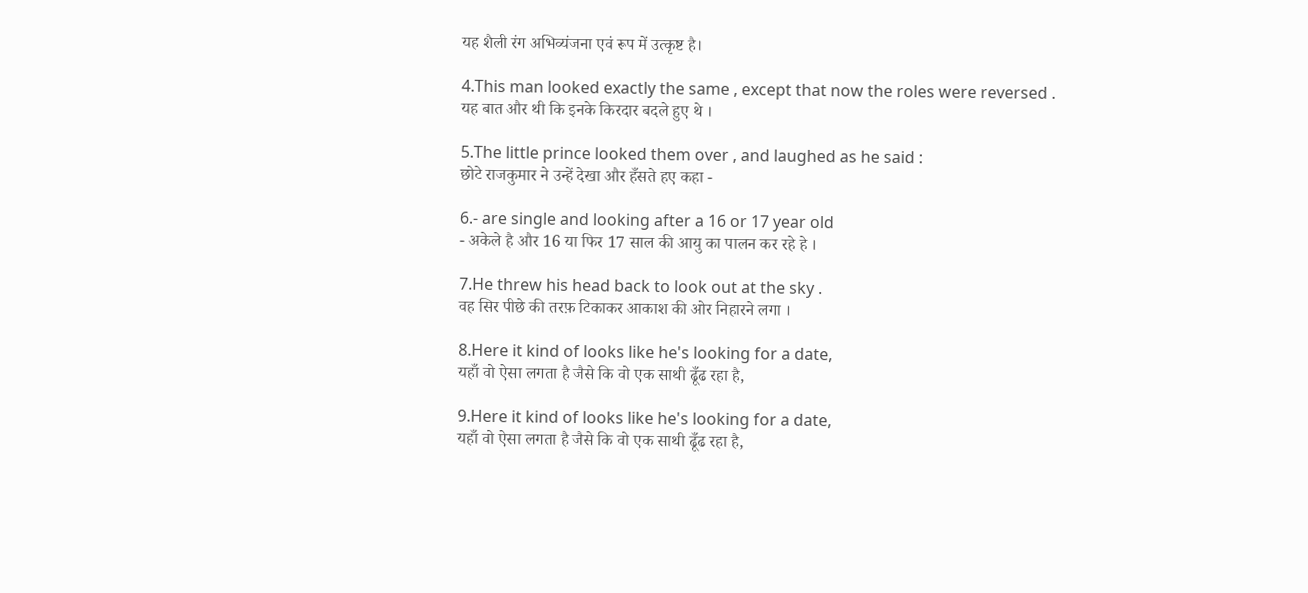यह शैली रंग अभिव्यंजना एवं रूप में उत्कृष्ट है।

4.This man looked exactly the same , except that now the roles were reversed .
यह बात और थी कि इनके किरदार बदले हुए थे ।

5.The little prince looked them over , and laughed as he said :
छोटे राजकुमार ने उन्हें देखा और हँसते हए कहा -

6.- are single and looking after a 16 or 17 year old
- अकेले है और 16 या फिर 17 साल की आयु का पालन कर रहे हे ।

7.He threw his head back to look out at the sky .
वह सिर पीछे की तरफ़ टिकाकर आकाश की ओर निहारने लगा ।

8.Here it kind of looks like he's looking for a date,
यहाँ वो ऐसा लगता है जैसे कि वो एक साथी ढूँढ रहा है,

9.Here it kind of looks like he's looking for a date,
यहाँ वो ऐसा लगता है जैसे कि वो एक साथी ढूँढ रहा है,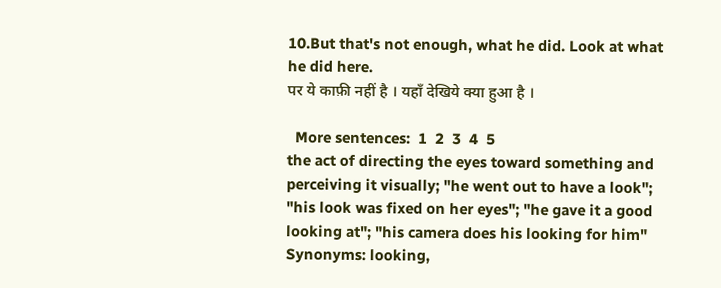10.But that's not enough, what he did. Look at what he did here.
पर ये काफ़ी नहीं है । यहाँ देखिये क्या हुआ है ।

  More sentences:  1  2  3  4  5
the act of directing the eyes toward something and perceiving it visually; "he went out to have a look"; "his look was fixed on her eyes"; "he gave it a good looking at"; "his camera does his looking for him"
Synonyms: looking,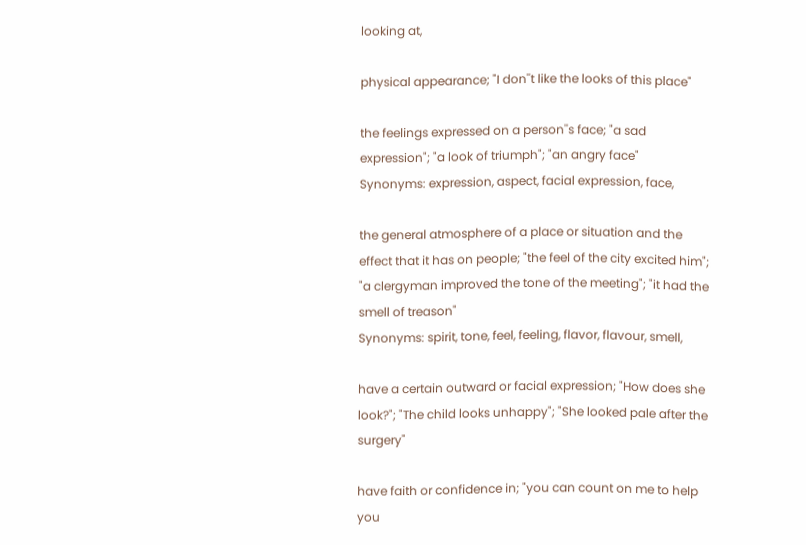looking at,

physical appearance; "I don''t like the looks of this place"

the feelings expressed on a person''s face; "a sad expression"; "a look of triumph"; "an angry face"
Synonyms: expression, aspect, facial expression, face,

the general atmosphere of a place or situation and the effect that it has on people; "the feel of the city excited him"; "a clergyman improved the tone of the meeting"; "it had the smell of treason"
Synonyms: spirit, tone, feel, feeling, flavor, flavour, smell,

have a certain outward or facial expression; "How does she look?"; "The child looks unhappy"; "She looked pale after the surgery"

have faith or confidence in; "you can count on me to help you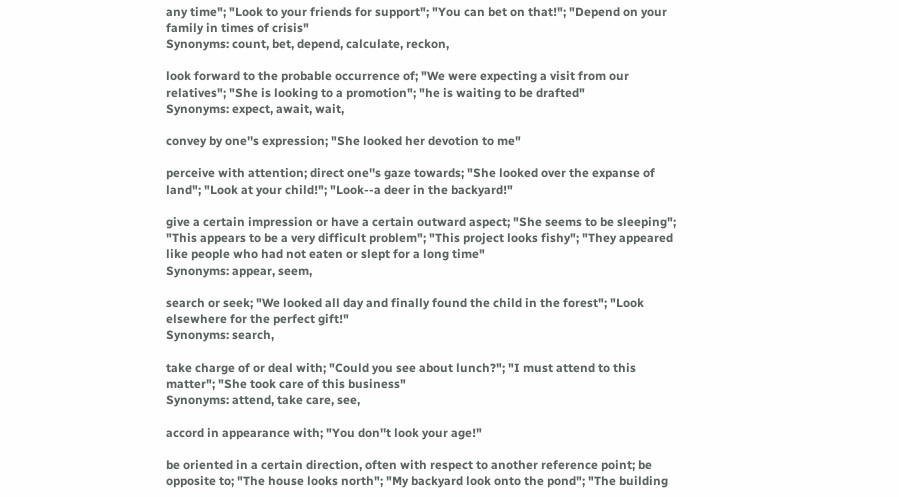any time"; "Look to your friends for support"; "You can bet on that!"; "Depend on your family in times of crisis"
Synonyms: count, bet, depend, calculate, reckon,

look forward to the probable occurrence of; "We were expecting a visit from our relatives"; "She is looking to a promotion"; "he is waiting to be drafted"
Synonyms: expect, await, wait,

convey by one''s expression; "She looked her devotion to me"

perceive with attention; direct one''s gaze towards; "She looked over the expanse of land"; "Look at your child!"; "Look--a deer in the backyard!"

give a certain impression or have a certain outward aspect; "She seems to be sleeping"; "This appears to be a very difficult problem"; "This project looks fishy"; "They appeared like people who had not eaten or slept for a long time"
Synonyms: appear, seem,

search or seek; "We looked all day and finally found the child in the forest"; "Look elsewhere for the perfect gift!"
Synonyms: search,

take charge of or deal with; "Could you see about lunch?"; "I must attend to this matter"; "She took care of this business"
Synonyms: attend, take care, see,

accord in appearance with; "You don''t look your age!"

be oriented in a certain direction, often with respect to another reference point; be opposite to; "The house looks north"; "My backyard look onto the pond"; "The building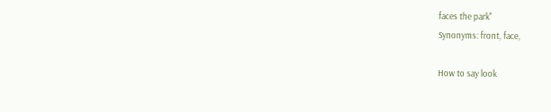faces the park"
Synonyms: front, face,

How to say look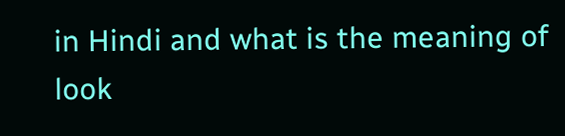in Hindi and what is the meaning of look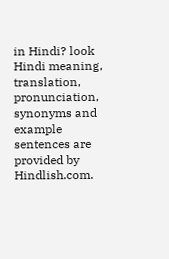in Hindi? look Hindi meaning, translation, pronunciation, synonyms and example sentences are provided by Hindlish.com.